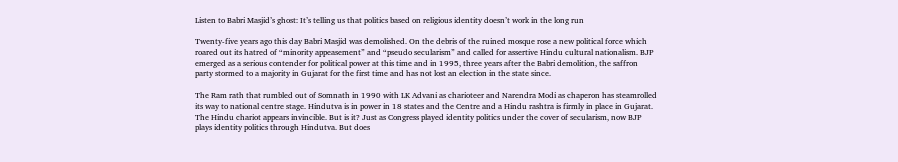Listen to Babri Masjid’s ghost: It’s telling us that politics based on religious identity doesn’t work in the long run

Twenty-five years ago this day Babri Masjid was demolished. On the debris of the ruined mosque rose a new political force which roared out its hatred of “minority appeasement” and “pseudo secularism” and called for assertive Hindu cultural nationalism. BJP emerged as a serious contender for political power at this time and in 1995, three years after the Babri demolition, the saffron party stormed to a majority in Gujarat for the first time and has not lost an election in the state since.

The Ram rath that rumbled out of Somnath in 1990 with LK Advani as charioteer and Narendra Modi as chaperon has steamrolled its way to national centre stage. Hindutva is in power in 18 states and the Centre and a Hindu rashtra is firmly in place in Gujarat. The Hindu chariot appears invincible. But is it? Just as Congress played identity politics under the cover of secularism, now BJP plays identity politics through Hindutva. But does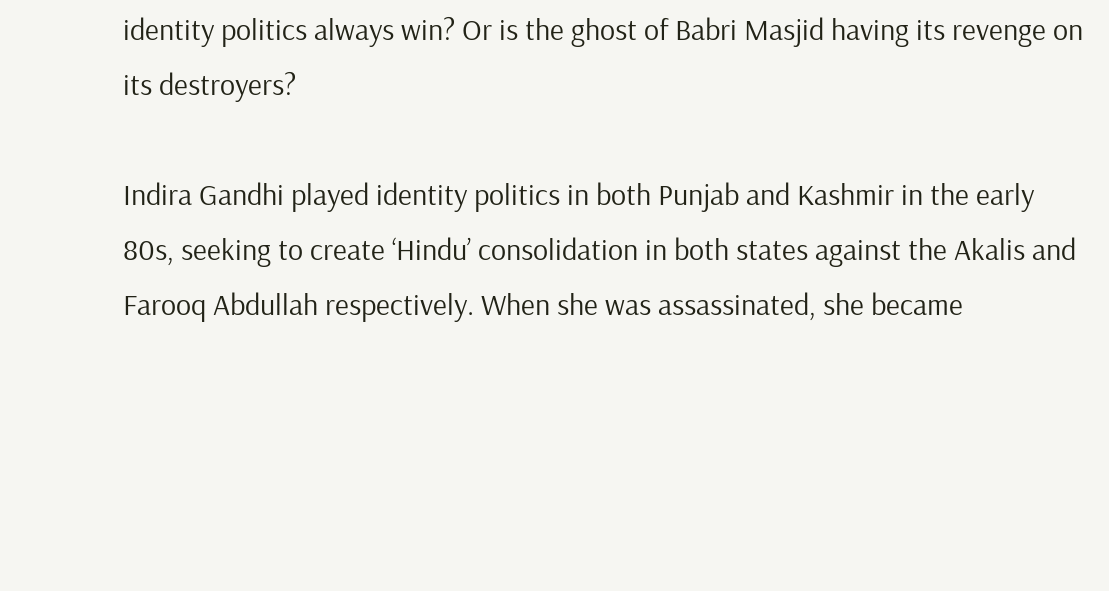identity politics always win? Or is the ghost of Babri Masjid having its revenge on its destroyers?

Indira Gandhi played identity politics in both Punjab and Kashmir in the early 80s, seeking to create ‘Hindu’ consolidation in both states against the Akalis and Farooq Abdullah respectively. When she was assassinated, she became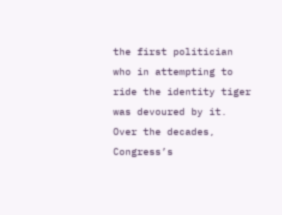the first politician who in attempting to ride the identity tiger was devoured by it. Over the decades, Congress’s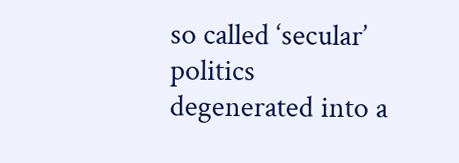so called ‘secular’ politics degenerated into a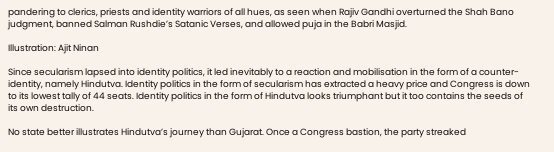pandering to clerics, priests and identity warriors of all hues, as seen when Rajiv Gandhi overturned the Shah Bano judgment, banned Salman Rushdie’s Satanic Verses, and allowed puja in the Babri Masjid.

Illustration: Ajit Ninan

Since secularism lapsed into identity politics, it led inevitably to a reaction and mobilisation in the form of a counter-identity, namely Hindutva. Identity politics in the form of secularism has extracted a heavy price and Congress is down to its lowest tally of 44 seats. Identity politics in the form of Hindutva looks triumphant but it too contains the seeds of its own destruction.

No state better illustrates Hindutva’s journey than Gujarat. Once a Congress bastion, the party streaked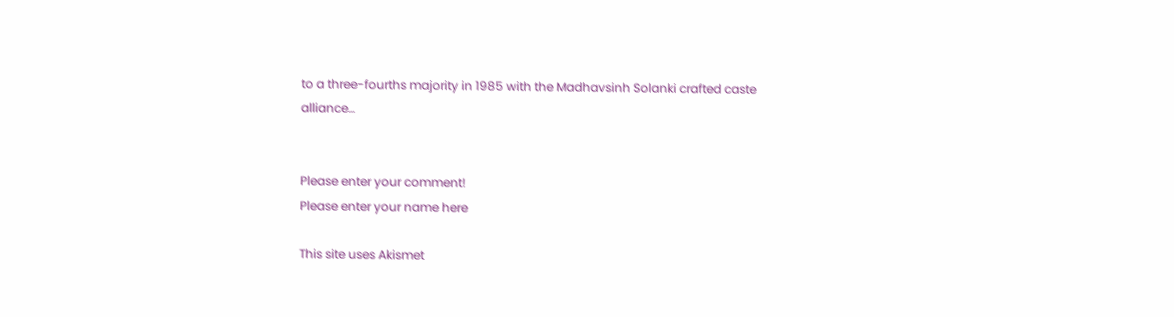to a three-fourths majority in 1985 with the Madhavsinh Solanki crafted caste alliance…


Please enter your comment!
Please enter your name here

This site uses Akismet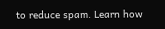to reduce spam. Learn how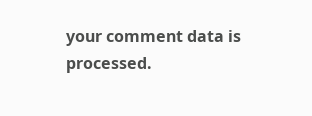your comment data is processed.